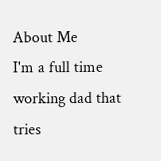About Me
I'm a full time working dad that tries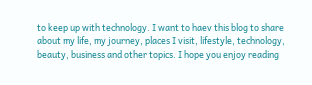to keep up with technology. I want to haev this blog to share about my life, my journey, places I visit, lifestyle, technology, beauty, business and other topics. I hope you enjoy reading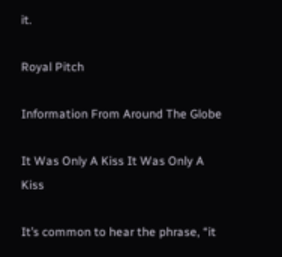it.

Royal Pitch

Information From Around The Globe

It Was Only A Kiss It Was Only A Kiss

It’s common to hear the phrase, “it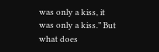was only a kiss, it was only a kiss.” But what does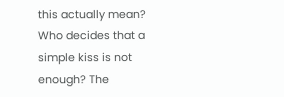this actually mean? Who decides that a simple kiss is not enough? The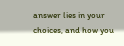answer lies in your choices, and how you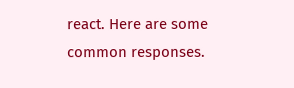react. Here are some common responses.